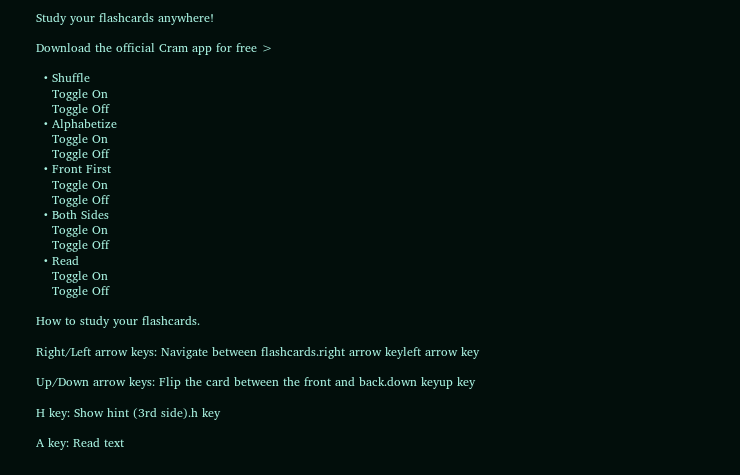Study your flashcards anywhere!

Download the official Cram app for free >

  • Shuffle
    Toggle On
    Toggle Off
  • Alphabetize
    Toggle On
    Toggle Off
  • Front First
    Toggle On
    Toggle Off
  • Both Sides
    Toggle On
    Toggle Off
  • Read
    Toggle On
    Toggle Off

How to study your flashcards.

Right/Left arrow keys: Navigate between flashcards.right arrow keyleft arrow key

Up/Down arrow keys: Flip the card between the front and back.down keyup key

H key: Show hint (3rd side).h key

A key: Read text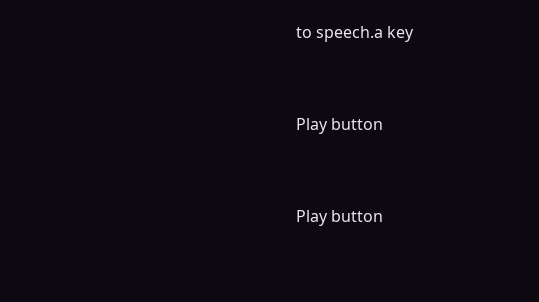to speech.a key


Play button


Play button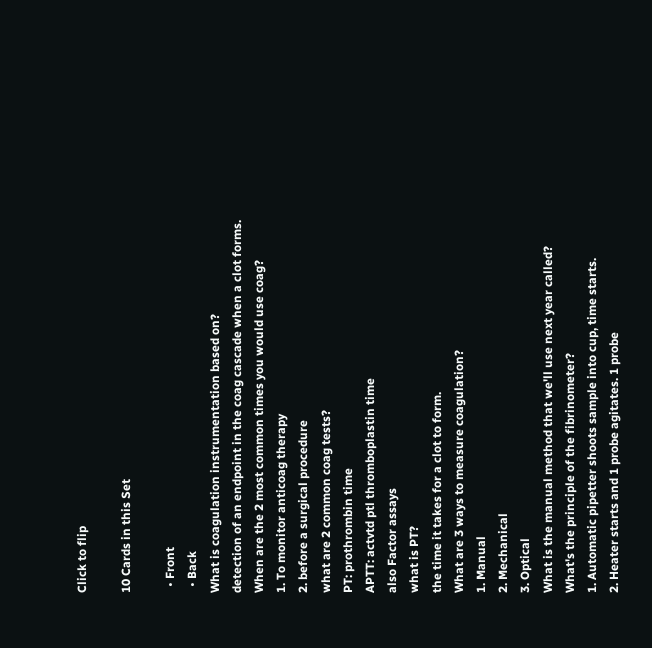Click to flip

10 Cards in this Set

  • Front
  • Back
What is coagulation instrumentation based on?
detection of an endpoint in the coag cascade when a clot forms.
When are the 2 most common times you would use coag?
1. To monitor anticoag therapy
2. before a surgical procedure
what are 2 common coag tests?
PT: prothrombin time
APTT: actvtd ptl thromboplastin time
also Factor assays
what is PT?
the time it takes for a clot to form.
What are 3 ways to measure coagulation?
1. Manual
2. Mechanical
3. Optical
What is the manual method that we'll use next year called?
What's the principle of the fibrinometer?
1. Automatic pipetter shoots sample into cup, time starts.
2. Heater starts and 1 probe agitates. 1 probe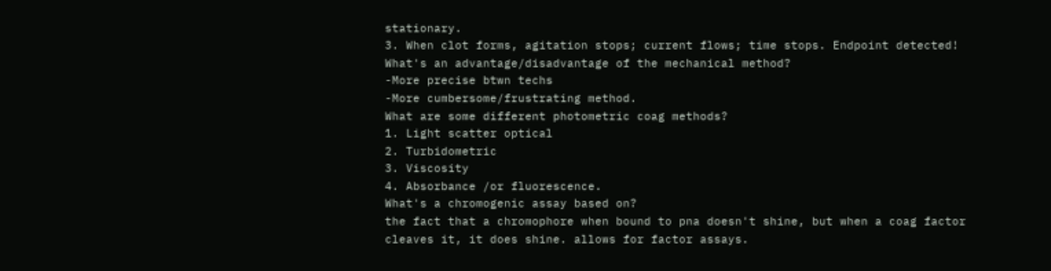stationary.
3. When clot forms, agitation stops; current flows; time stops. Endpoint detected!
What's an advantage/disadvantage of the mechanical method?
-More precise btwn techs
-More cumbersome/frustrating method.
What are some different photometric coag methods?
1. Light scatter optical
2. Turbidometric
3. Viscosity
4. Absorbance /or fluorescence.
What's a chromogenic assay based on?
the fact that a chromophore when bound to pna doesn't shine, but when a coag factor cleaves it, it does shine. allows for factor assays.